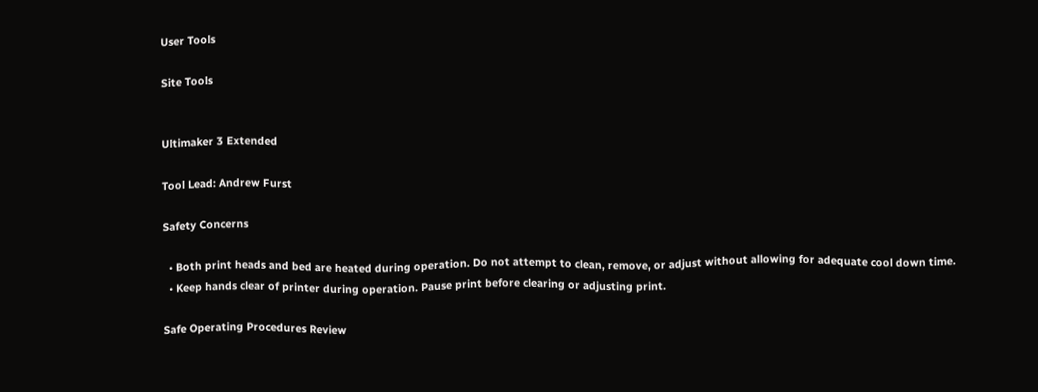User Tools

Site Tools


Ultimaker 3 Extended

Tool Lead: Andrew Furst

Safety Concerns

  • Both print heads and bed are heated during operation. Do not attempt to clean, remove, or adjust without allowing for adequate cool down time.
  • Keep hands clear of printer during operation. Pause print before clearing or adjusting print.

Safe Operating Procedures Review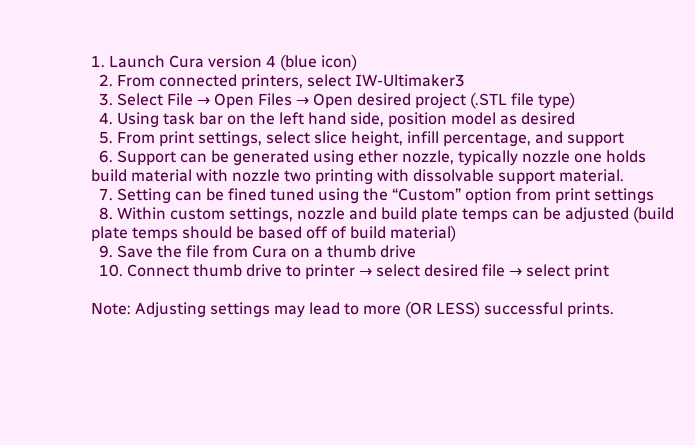1. Launch Cura version 4 (blue icon)
  2. From connected printers, select IW-Ultimaker3
  3. Select File → Open Files → Open desired project (.STL file type)
  4. Using task bar on the left hand side, position model as desired
  5. From print settings, select slice height, infill percentage, and support
  6. Support can be generated using ether nozzle, typically nozzle one holds build material with nozzle two printing with dissolvable support material.
  7. Setting can be fined tuned using the “Custom” option from print settings
  8. Within custom settings, nozzle and build plate temps can be adjusted (build plate temps should be based off of build material)
  9. Save the file from Cura on a thumb drive
  10. Connect thumb drive to printer → select desired file → select print

Note: Adjusting settings may lead to more (OR LESS) successful prints.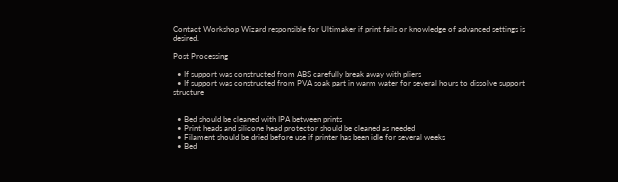Contact Workshop Wizard responsible for Ultimaker if print fails or knowledge of advanced settings is desired.

Post Processing

  • If support was constructed from ABS carefully break away with pliers
  • If support was constructed from PVA soak part in warm water for several hours to dissolve support structure


  • Bed should be cleaned with IPA between prints
  • Print heads and silicone head protector should be cleaned as needed
  • Filament should be dried before use if printer has been idle for several weeks
  • Bed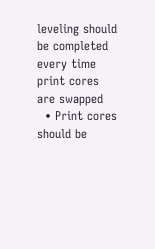leveling should be completed every time print cores are swapped
  • Print cores should be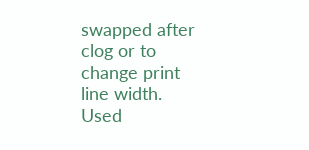swapped after clog or to change print line width. Used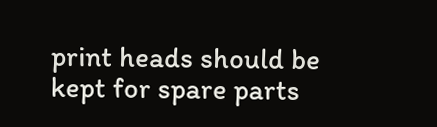print heads should be kept for spare parts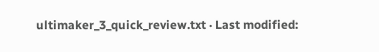ultimaker_3_quick_review.txt · Last modified: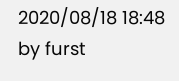2020/08/18 18:48 by furst